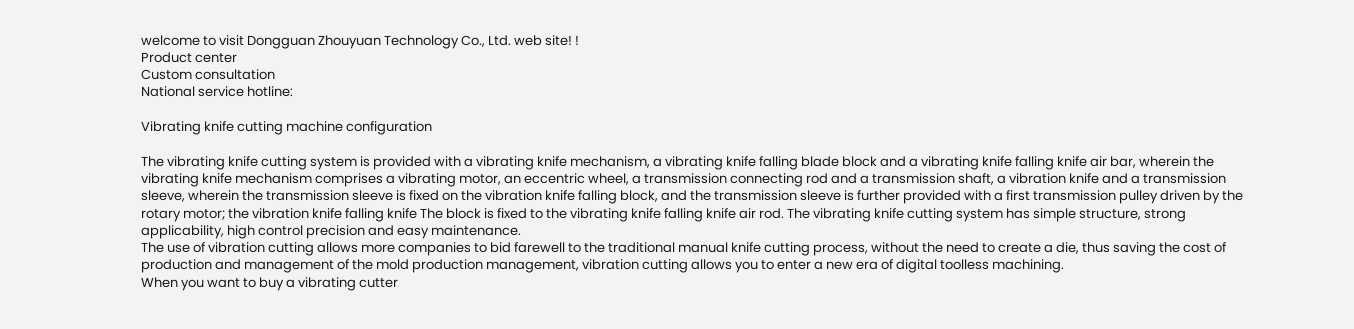welcome to visit Dongguan Zhouyuan Technology Co., Ltd. web site! !
Product center
Custom consultation
National service hotline:

Vibrating knife cutting machine configuration

The vibrating knife cutting system is provided with a vibrating knife mechanism, a vibrating knife falling blade block and a vibrating knife falling knife air bar, wherein the vibrating knife mechanism comprises a vibrating motor, an eccentric wheel, a transmission connecting rod and a transmission shaft, a vibration knife and a transmission sleeve, wherein the transmission sleeve is fixed on the vibration knife falling block, and the transmission sleeve is further provided with a first transmission pulley driven by the rotary motor; the vibration knife falling knife The block is fixed to the vibrating knife falling knife air rod. The vibrating knife cutting system has simple structure, strong applicability, high control precision and easy maintenance.
The use of vibration cutting allows more companies to bid farewell to the traditional manual knife cutting process, without the need to create a die, thus saving the cost of production and management of the mold production management, vibration cutting allows you to enter a new era of digital toolless machining.
When you want to buy a vibrating cutter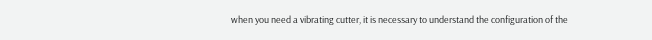when you need a vibrating cutter, it is necessary to understand the configuration of the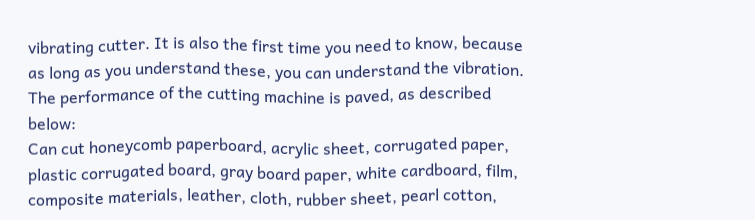vibrating cutter. It is also the first time you need to know, because as long as you understand these, you can understand the vibration. The performance of the cutting machine is paved, as described below:
Can cut honeycomb paperboard, acrylic sheet, corrugated paper, plastic corrugated board, gray board paper, white cardboard, film, composite materials, leather, cloth, rubber sheet, pearl cotton,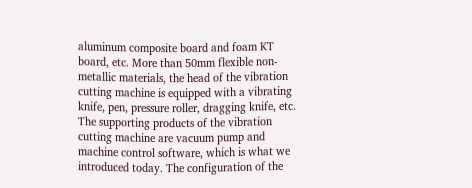aluminum composite board and foam KT board, etc. More than 50mm flexible non-metallic materials, the head of the vibration cutting machine is equipped with a vibrating knife, pen, pressure roller, dragging knife, etc. The supporting products of the vibration cutting machine are vacuum pump and machine control software, which is what we introduced today. The configuration of the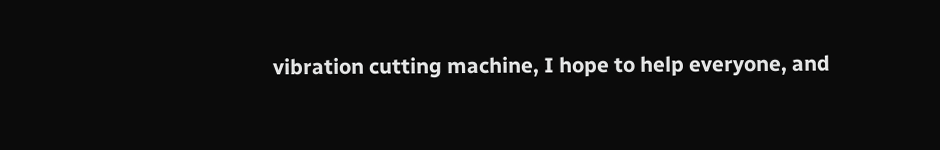vibration cutting machine, I hope to help everyone, and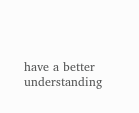have a better understanding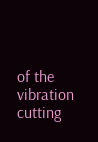of the vibration cutting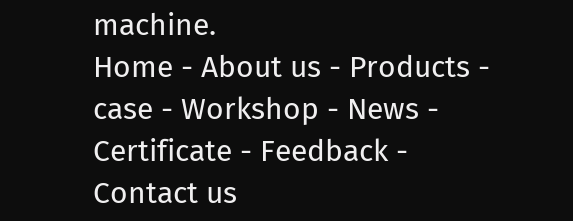machine.
Home - About us - Products - case - Workshop - News - Certificate - Feedback - Contact us